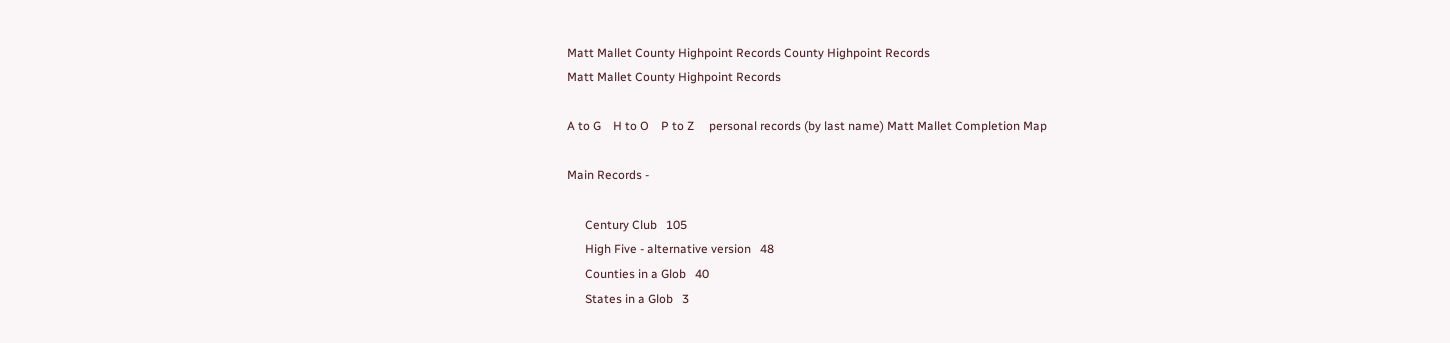Matt Mallet County Highpoint Records County Highpoint Records
Matt Mallet County Highpoint Records

A to G    H to O    P to Z     personal records (by last name) Matt Mallet Completion Map

Main Records -

      Century Club   105
      High Five - alternative version   48
      Counties in a Glob   40
      States in a Glob   3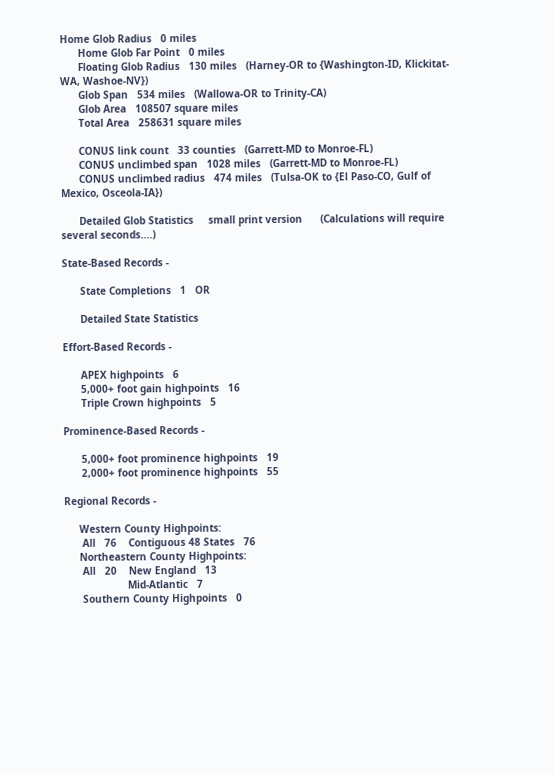Home Glob Radius   0 miles
      Home Glob Far Point   0 miles
      Floating Glob Radius   130 miles   (Harney-OR to {Washington-ID, Klickitat-WA, Washoe-NV})
      Glob Span   534 miles   (Wallowa-OR to Trinity-CA)
      Glob Area   108507 square miles
      Total Area   258631 square miles

      CONUS link count   33 counties   (Garrett-MD to Monroe-FL)
      CONUS unclimbed span   1028 miles   (Garrett-MD to Monroe-FL)
      CONUS unclimbed radius   474 miles   (Tulsa-OK to {El Paso-CO, Gulf of Mexico, Osceola-IA})

      Detailed Glob Statistics     small print version      (Calculations will require several seconds....)

State-Based Records -

      State Completions   1   OR

      Detailed State Statistics

Effort-Based Records -

      APEX highpoints   6
      5,000+ foot gain highpoints   16
      Triple Crown highpoints   5

Prominence-Based Records -

      5,000+ foot prominence highpoints   19
      2,000+ foot prominence highpoints   55

Regional Records -

     Western County Highpoints:
      All   76    Contiguous 48 States   76
     Northeastern County Highpoints:
      All   20    New England   13
                     Mid-Atlantic   7
      Southern County Highpoints   0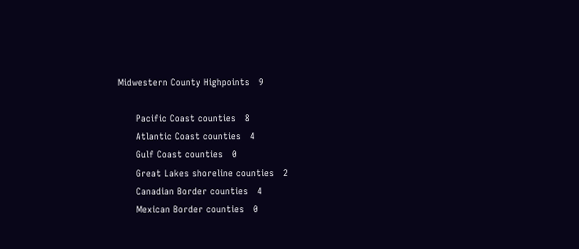Midwestern County Highpoints   9

      Pacific Coast counties   8
      Atlantic Coast counties   4
      Gulf Coast counties   0
      Great Lakes shoreline counties   2
      Canadian Border counties   4
      Mexican Border counties   0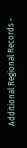Additional Regional Records -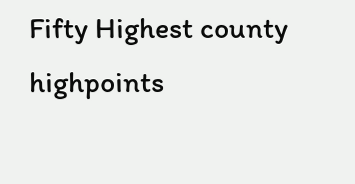Fifty Highest county highpoints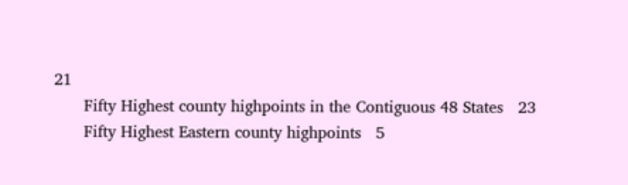21
      Fifty Highest county highpoints in the Contiguous 48 States   23
      Fifty Highest Eastern county highpoints   5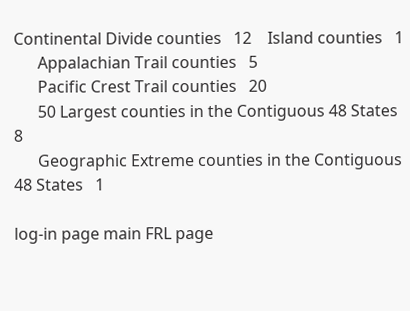Continental Divide counties   12    Island counties   1
      Appalachian Trail counties   5
      Pacific Crest Trail counties   20
      50 Largest counties in the Contiguous 48 States   8
      Geographic Extreme counties in the Contiguous 48 States   1

log-in page main FRL page